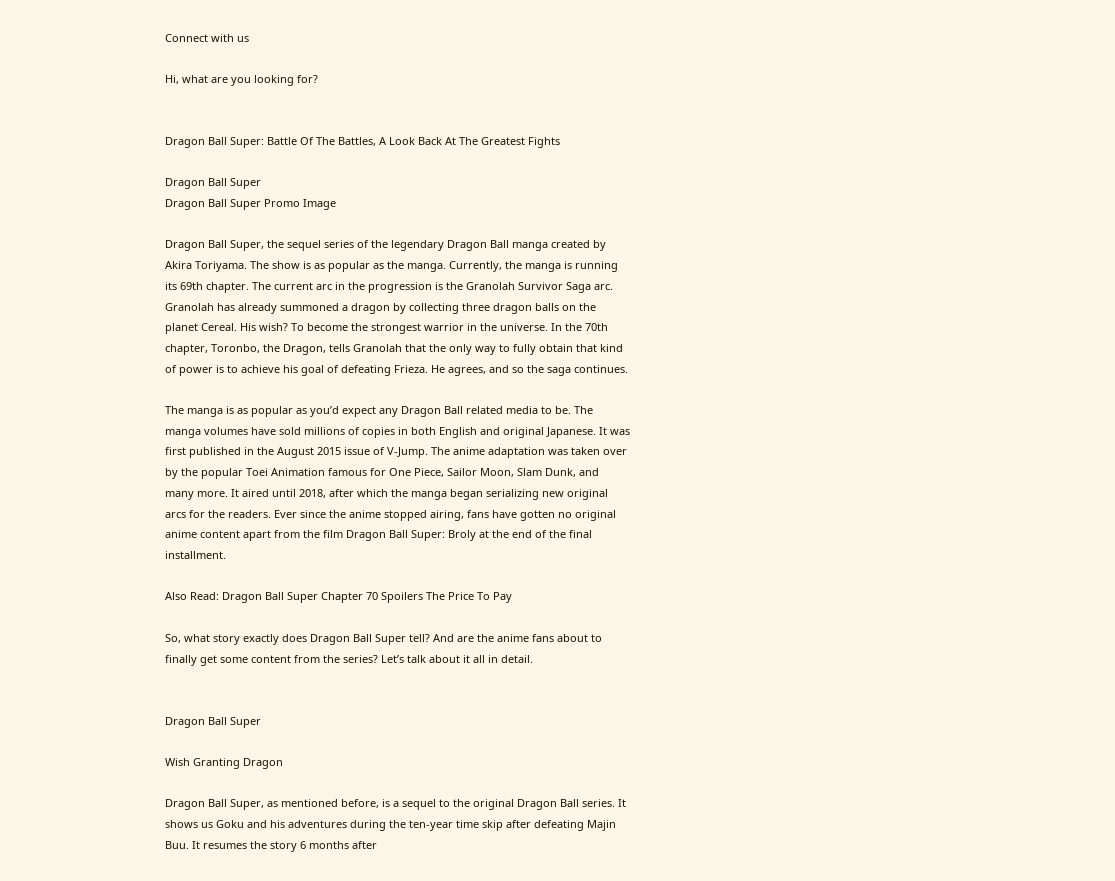Connect with us

Hi, what are you looking for?


Dragon Ball Super: Battle Of The Battles, A Look Back At The Greatest Fights

Dragon Ball Super
Dragon Ball Super Promo Image

Dragon Ball Super, the sequel series of the legendary Dragon Ball manga created by Akira Toriyama. The show is as popular as the manga. Currently, the manga is running its 69th chapter. The current arc in the progression is the Granolah Survivor Saga arc. Granolah has already summoned a dragon by collecting three dragon balls on the planet Cereal. His wish? To become the strongest warrior in the universe. In the 70th chapter, Toronbo, the Dragon, tells Granolah that the only way to fully obtain that kind of power is to achieve his goal of defeating Frieza. He agrees, and so the saga continues.

The manga is as popular as you’d expect any Dragon Ball related media to be. The manga volumes have sold millions of copies in both English and original Japanese. It was first published in the August 2015 issue of V-Jump. The anime adaptation was taken over by the popular Toei Animation famous for One Piece, Sailor Moon, Slam Dunk, and many more. It aired until 2018, after which the manga began serializing new original arcs for the readers. Ever since the anime stopped airing, fans have gotten no original anime content apart from the film Dragon Ball Super: Broly at the end of the final installment.

Also Read: Dragon Ball Super Chapter 70 Spoilers The Price To Pay

So, what story exactly does Dragon Ball Super tell? And are the anime fans about to finally get some content from the series? Let’s talk about it all in detail.


Dragon Ball Super

Wish Granting Dragon

Dragon Ball Super, as mentioned before, is a sequel to the original Dragon Ball series. It shows us Goku and his adventures during the ten-year time skip after defeating Majin Buu. It resumes the story 6 months after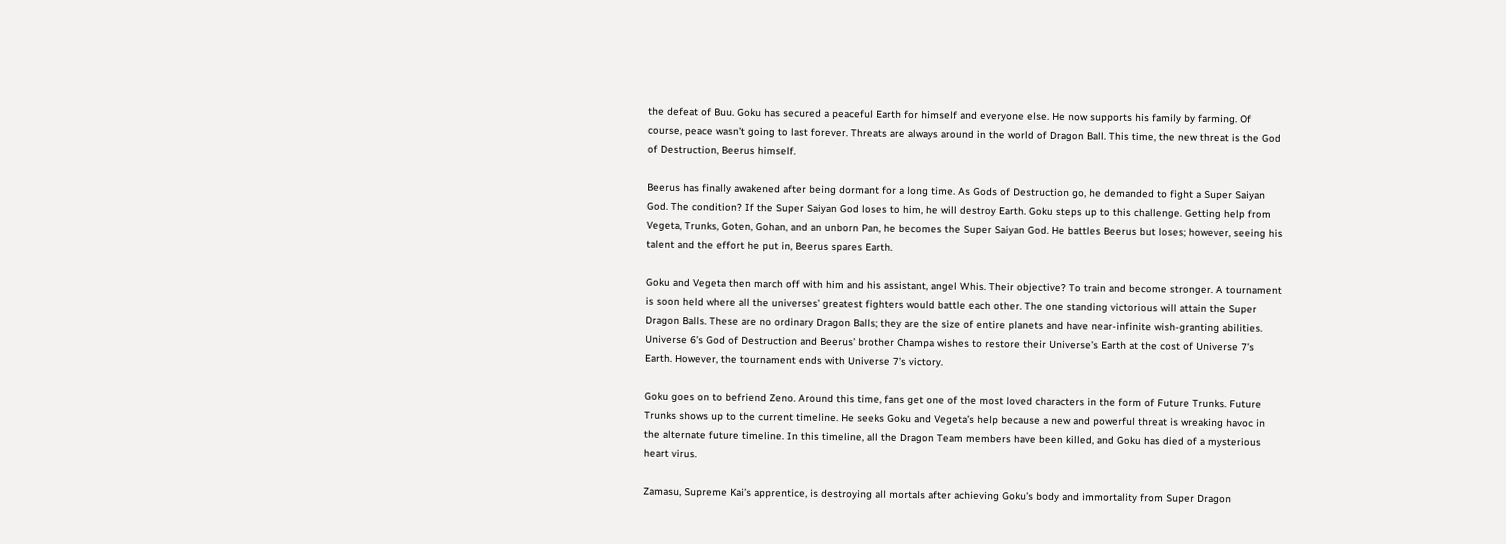the defeat of Buu. Goku has secured a peaceful Earth for himself and everyone else. He now supports his family by farming. Of course, peace wasn’t going to last forever. Threats are always around in the world of Dragon Ball. This time, the new threat is the God of Destruction, Beerus himself.

Beerus has finally awakened after being dormant for a long time. As Gods of Destruction go, he demanded to fight a Super Saiyan God. The condition? If the Super Saiyan God loses to him, he will destroy Earth. Goku steps up to this challenge. Getting help from Vegeta, Trunks, Goten, Gohan, and an unborn Pan, he becomes the Super Saiyan God. He battles Beerus but loses; however, seeing his talent and the effort he put in, Beerus spares Earth.

Goku and Vegeta then march off with him and his assistant, angel Whis. Their objective? To train and become stronger. A tournament is soon held where all the universes’ greatest fighters would battle each other. The one standing victorious will attain the Super Dragon Balls. These are no ordinary Dragon Balls; they are the size of entire planets and have near-infinite wish-granting abilities. Universe 6’s God of Destruction and Beerus’ brother Champa wishes to restore their Universe’s Earth at the cost of Universe 7’s Earth. However, the tournament ends with Universe 7’s victory.

Goku goes on to befriend Zeno. Around this time, fans get one of the most loved characters in the form of Future Trunks. Future Trunks shows up to the current timeline. He seeks Goku and Vegeta’s help because a new and powerful threat is wreaking havoc in the alternate future timeline. In this timeline, all the Dragon Team members have been killed, and Goku has died of a mysterious heart virus.

Zamasu, Supreme Kai’s apprentice, is destroying all mortals after achieving Goku’s body and immortality from Super Dragon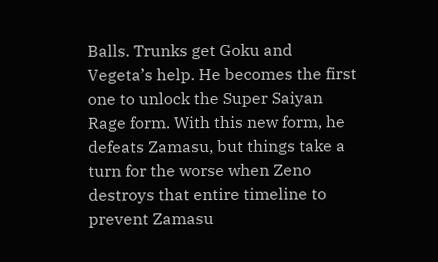Balls. Trunks get Goku and Vegeta’s help. He becomes the first one to unlock the Super Saiyan Rage form. With this new form, he defeats Zamasu, but things take a turn for the worse when Zeno destroys that entire timeline to prevent Zamasu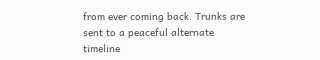from ever coming back. Trunks are sent to a peaceful alternate timeline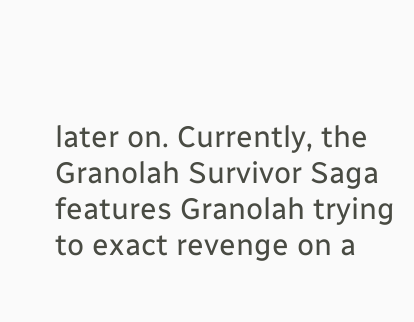later on. Currently, the Granolah Survivor Saga features Granolah trying to exact revenge on a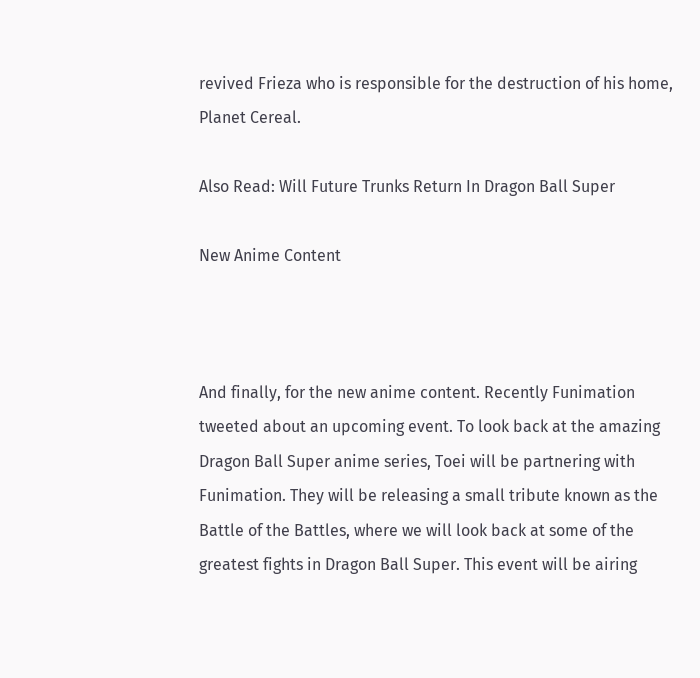revived Frieza who is responsible for the destruction of his home, Planet Cereal.

Also Read: Will Future Trunks Return In Dragon Ball Super

New Anime Content



And finally, for the new anime content. Recently Funimation tweeted about an upcoming event. To look back at the amazing Dragon Ball Super anime series, Toei will be partnering with Funimation. They will be releasing a small tribute known as the Battle of the Battles, where we will look back at some of the greatest fights in Dragon Ball Super. This event will be airing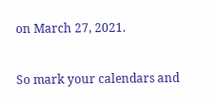on March 27, 2021.

So mark your calendars and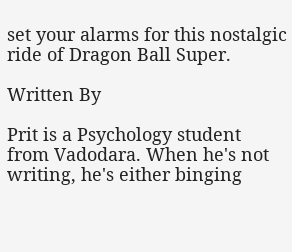set your alarms for this nostalgic ride of Dragon Ball Super.

Written By

Prit is a Psychology student from Vadodara. When he's not writing, he's either binging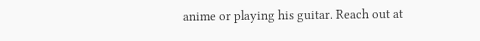anime or playing his guitar. Reach out at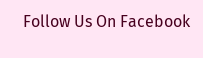Follow Us On Facebook